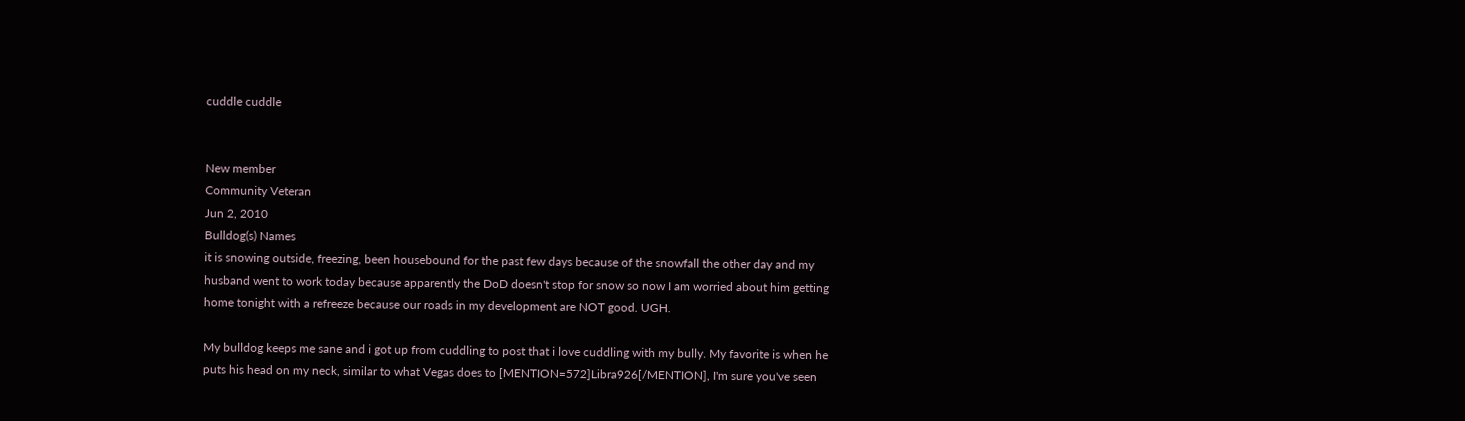cuddle cuddle


New member
Community Veteran
Jun 2, 2010
Bulldog(s) Names
it is snowing outside, freezing, been housebound for the past few days because of the snowfall the other day and my husband went to work today because apparently the DoD doesn't stop for snow so now I am worried about him getting home tonight with a refreeze because our roads in my development are NOT good. UGH.

My bulldog keeps me sane and i got up from cuddling to post that i love cuddling with my bully. My favorite is when he puts his head on my neck, similar to what Vegas does to [MENTION=572]Libra926[/MENTION], I'm sure you've seen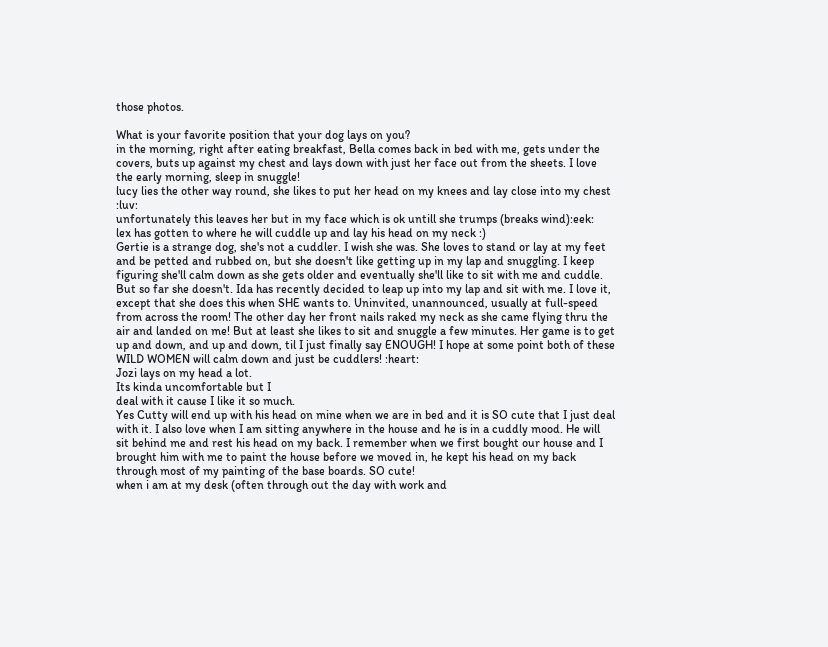those photos.

What is your favorite position that your dog lays on you?
in the morning, right after eating breakfast, Bella comes back in bed with me, gets under the covers, buts up against my chest and lays down with just her face out from the sheets. I love the early morning, sleep in snuggle!
lucy lies the other way round, she likes to put her head on my knees and lay close into my chest :luv:
unfortunately this leaves her but in my face which is ok untill she trumps (breaks wind):eek:
lex has gotten to where he will cuddle up and lay his head on my neck :)
Gertie is a strange dog, she's not a cuddler. I wish she was. She loves to stand or lay at my feet and be petted and rubbed on, but she doesn't like getting up in my lap and snuggling. I keep figuring she'll calm down as she gets older and eventually she'll like to sit with me and cuddle. But so far she doesn't. Ida has recently decided to leap up into my lap and sit with me. I love it, except that she does this when SHE wants to. Uninvited, unannounced, usually at full-speed from across the room! The other day her front nails raked my neck as she came flying thru the air and landed on me! But at least she likes to sit and snuggle a few minutes. Her game is to get up and down, and up and down, til I just finally say ENOUGH! I hope at some point both of these WILD WOMEN will calm down and just be cuddlers! :heart:
Jozi lays on my head a lot.
Its kinda uncomfortable but I
deal with it cause I like it so much.
Yes Cutty will end up with his head on mine when we are in bed and it is SO cute that I just deal with it. I also love when I am sitting anywhere in the house and he is in a cuddly mood. He will sit behind me and rest his head on my back. I remember when we first bought our house and I brought him with me to paint the house before we moved in, he kept his head on my back through most of my painting of the base boards. SO cute!
when i am at my desk (often through out the day with work and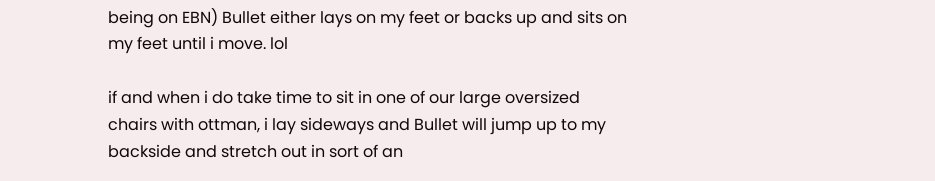being on EBN) Bullet either lays on my feet or backs up and sits on my feet until i move. lol

if and when i do take time to sit in one of our large oversized chairs with ottman, i lay sideways and Bullet will jump up to my backside and stretch out in sort of an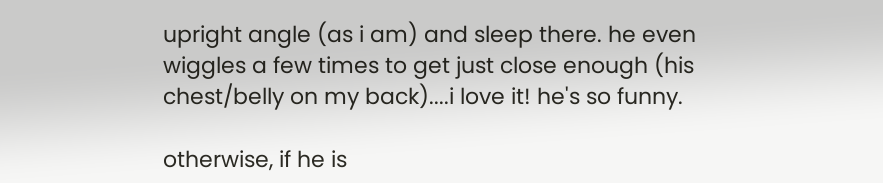upright angle (as i am) and sleep there. he even wiggles a few times to get just close enough (his chest/belly on my back)....i love it! he's so funny.

otherwise, if he is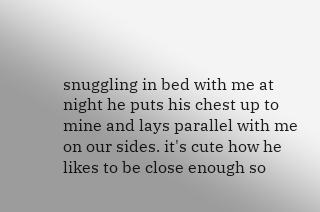snuggling in bed with me at night he puts his chest up to mine and lays parallel with me on our sides. it's cute how he likes to be close enough so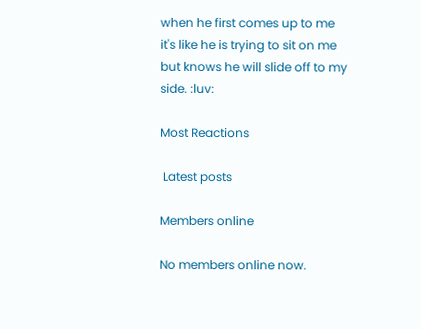when he first comes up to me it's like he is trying to sit on me but knows he will slide off to my side. :luv:

Most Reactions

 Latest posts

Members online

No members online now.